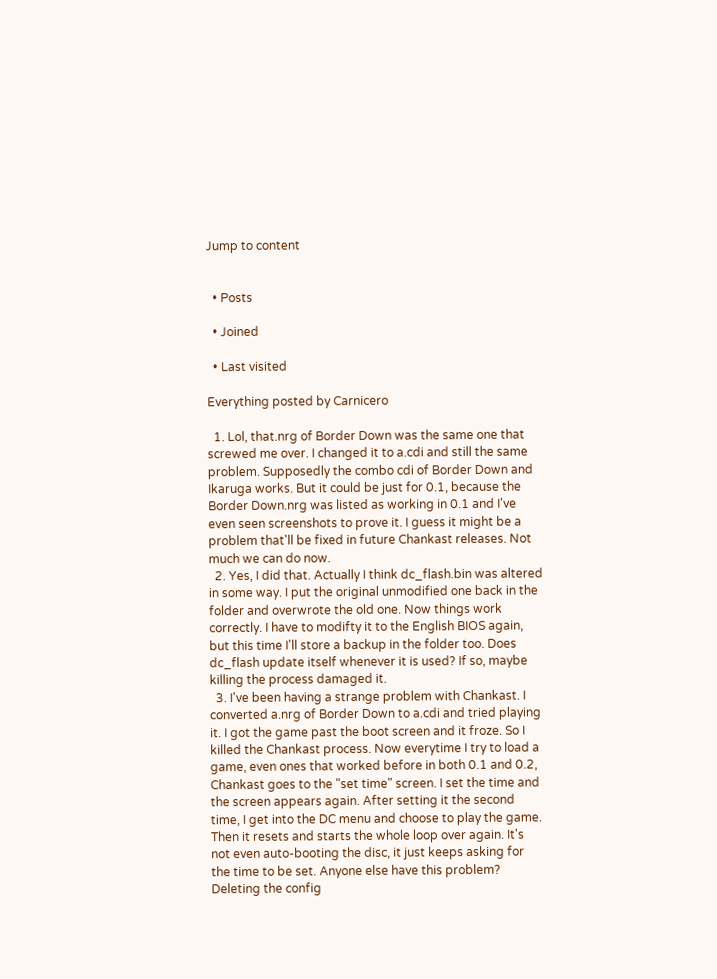Jump to content


  • Posts

  • Joined

  • Last visited

Everything posted by Carnicero

  1. Lol, that.nrg of Border Down was the same one that screwed me over. I changed it to a.cdi and still the same problem. Supposedly the combo cdi of Border Down and Ikaruga works. But it could be just for 0.1, because the Border Down.nrg was listed as working in 0.1 and I've even seen screenshots to prove it. I guess it might be a problem that'll be fixed in future Chankast releases. Not much we can do now.
  2. Yes, I did that. Actually I think dc_flash.bin was altered in some way. I put the original unmodified one back in the folder and overwrote the old one. Now things work correctly. I have to modifty it to the English BIOS again, but this time I'll store a backup in the folder too. Does dc_flash update itself whenever it is used? If so, maybe killing the process damaged it.
  3. I've been having a strange problem with Chankast. I converted a.nrg of Border Down to a.cdi and tried playing it. I got the game past the boot screen and it froze. So I killed the Chankast process. Now everytime I try to load a game, even ones that worked before in both 0.1 and 0.2, Chankast goes to the "set time" screen. I set the time and the screen appears again. After setting it the second time, I get into the DC menu and choose to play the game. Then it resets and starts the whole loop over again. It's not even auto-booting the disc, it just keeps asking for the time to be set. Anyone else have this problem? Deleting the config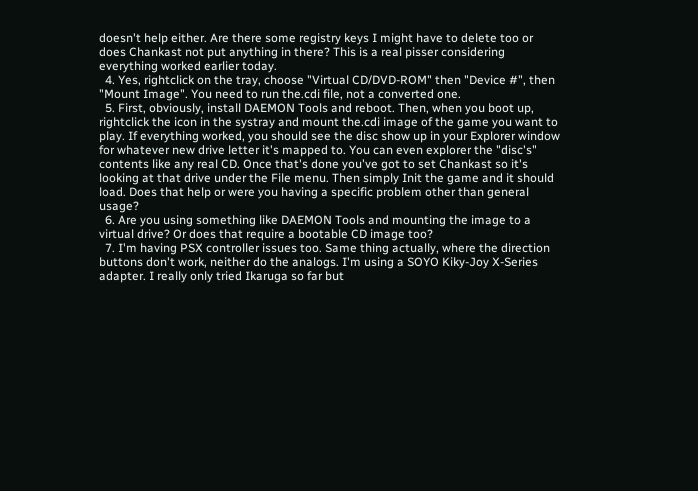doesn't help either. Are there some registry keys I might have to delete too or does Chankast not put anything in there? This is a real pisser considering everything worked earlier today.
  4. Yes, rightclick on the tray, choose "Virtual CD/DVD-ROM" then "Device #", then "Mount Image". You need to run the.cdi file, not a converted one.
  5. First, obviously, install DAEMON Tools and reboot. Then, when you boot up, rightclick the icon in the systray and mount the.cdi image of the game you want to play. If everything worked, you should see the disc show up in your Explorer window for whatever new drive letter it's mapped to. You can even explorer the "disc's" contents like any real CD. Once that's done you've got to set Chankast so it's looking at that drive under the File menu. Then simply Init the game and it should load. Does that help or were you having a specific problem other than general usage?
  6. Are you using something like DAEMON Tools and mounting the image to a virtual drive? Or does that require a bootable CD image too?
  7. I'm having PSX controller issues too. Same thing actually, where the direction buttons don't work, neither do the analogs. I'm using a SOYO Kiky-Joy X-Series adapter. I really only tried Ikaruga so far but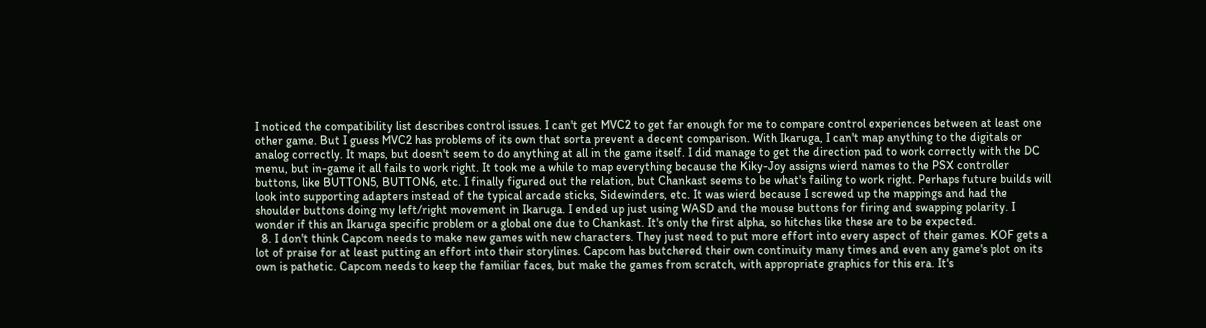I noticed the compatibility list describes control issues. I can't get MVC2 to get far enough for me to compare control experiences between at least one other game. But I guess MVC2 has problems of its own that sorta prevent a decent comparison. With Ikaruga, I can't map anything to the digitals or analog correctly. It maps, but doesn't seem to do anything at all in the game itself. I did manage to get the direction pad to work correctly with the DC menu, but in-game it all fails to work right. It took me a while to map everything because the Kiky-Joy assigns wierd names to the PSX controller buttons, like BUTTON5, BUTTON6, etc. I finally figured out the relation, but Chankast seems to be what's failing to work right. Perhaps future builds will look into supporting adapters instead of the typical arcade sticks, Sidewinders, etc. It was wierd because I screwed up the mappings and had the shoulder buttons doing my left/right movement in Ikaruga. I ended up just using WASD and the mouse buttons for firing and swapping polarity. I wonder if this an Ikaruga specific problem or a global one due to Chankast. It's only the first alpha, so hitches like these are to be expected.
  8. I don't think Capcom needs to make new games with new characters. They just need to put more effort into every aspect of their games. KOF gets a lot of praise for at least putting an effort into their storylines. Capcom has butchered their own continuity many times and even any game's plot on its own is pathetic. Capcom needs to keep the familiar faces, but make the games from scratch, with appropriate graphics for this era. It's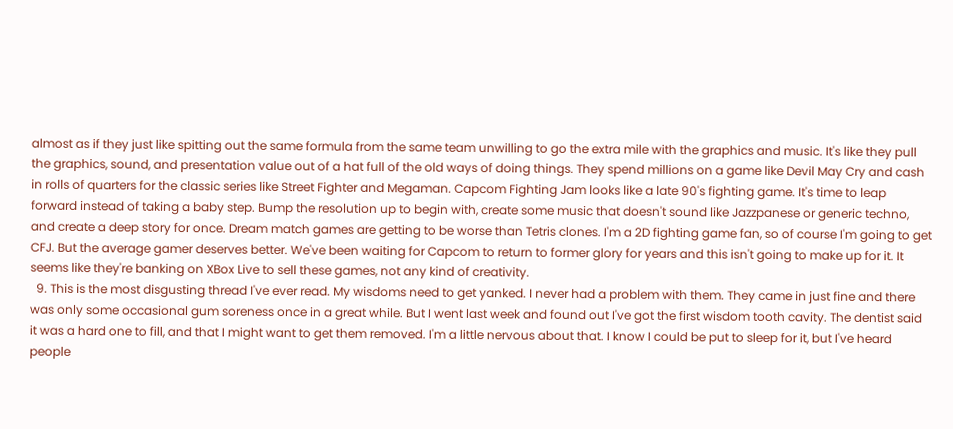almost as if they just like spitting out the same formula from the same team unwilling to go the extra mile with the graphics and music. It's like they pull the graphics, sound, and presentation value out of a hat full of the old ways of doing things. They spend millions on a game like Devil May Cry and cash in rolls of quarters for the classic series like Street Fighter and Megaman. Capcom Fighting Jam looks like a late 90's fighting game. It's time to leap forward instead of taking a baby step. Bump the resolution up to begin with, create some music that doesn't sound like Jazzpanese or generic techno, and create a deep story for once. Dream match games are getting to be worse than Tetris clones. I'm a 2D fighting game fan, so of course I'm going to get CFJ. But the average gamer deserves better. We've been waiting for Capcom to return to former glory for years and this isn't going to make up for it. It seems like they're banking on XBox Live to sell these games, not any kind of creativity.
  9. This is the most disgusting thread I've ever read. My wisdoms need to get yanked. I never had a problem with them. They came in just fine and there was only some occasional gum soreness once in a great while. But I went last week and found out I've got the first wisdom tooth cavity. The dentist said it was a hard one to fill, and that I might want to get them removed. I'm a little nervous about that. I know I could be put to sleep for it, but I've heard people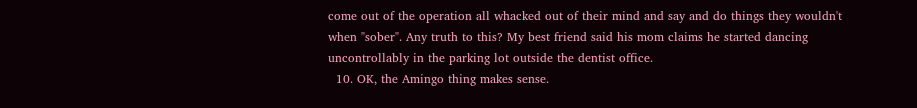come out of the operation all whacked out of their mind and say and do things they wouldn't when "sober". Any truth to this? My best friend said his mom claims he started dancing uncontrollably in the parking lot outside the dentist office.
  10. OK, the Amingo thing makes sense.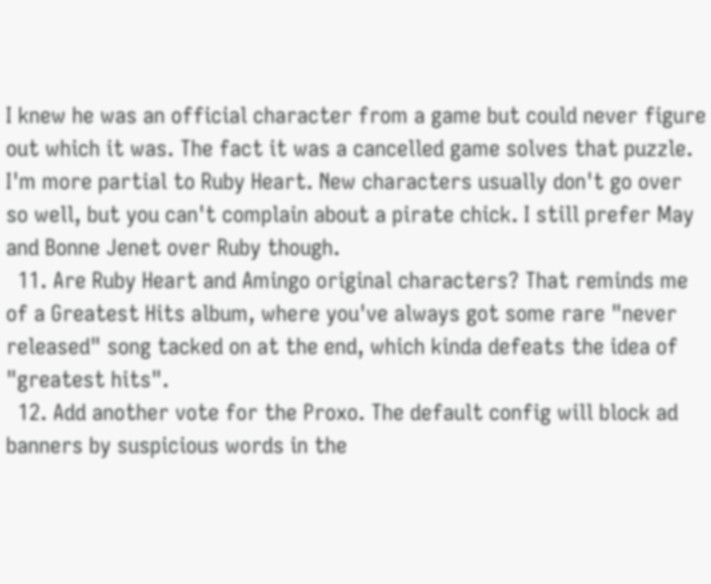I knew he was an official character from a game but could never figure out which it was. The fact it was a cancelled game solves that puzzle. I'm more partial to Ruby Heart. New characters usually don't go over so well, but you can't complain about a pirate chick. I still prefer May and Bonne Jenet over Ruby though.
  11. Are Ruby Heart and Amingo original characters? That reminds me of a Greatest Hits album, where you've always got some rare "never released" song tacked on at the end, which kinda defeats the idea of "greatest hits".
  12. Add another vote for the Proxo. The default config will block ad banners by suspicious words in the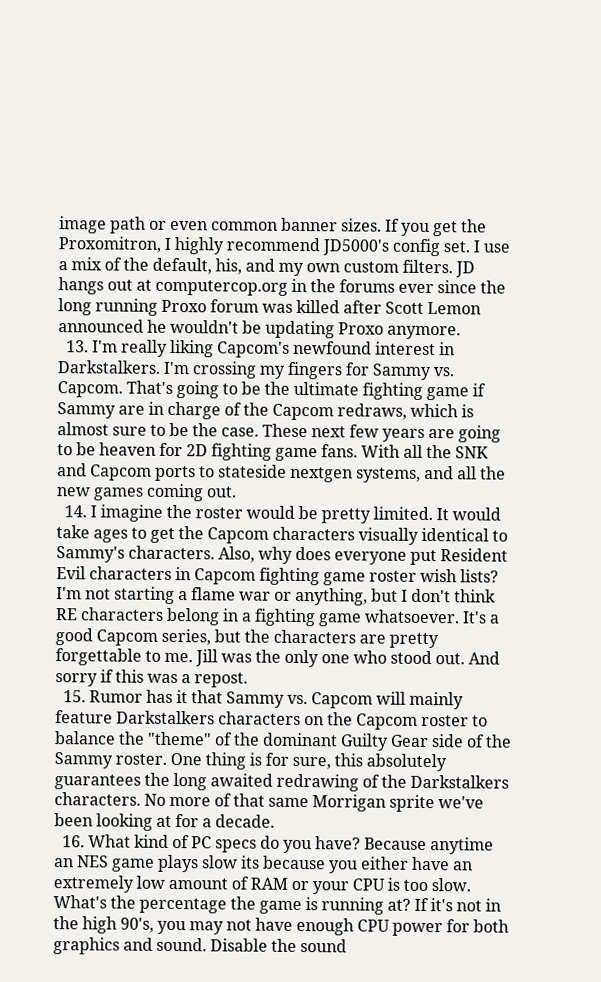image path or even common banner sizes. If you get the Proxomitron, I highly recommend JD5000's config set. I use a mix of the default, his, and my own custom filters. JD hangs out at computercop.org in the forums ever since the long running Proxo forum was killed after Scott Lemon announced he wouldn't be updating Proxo anymore.
  13. I'm really liking Capcom's newfound interest in Darkstalkers. I'm crossing my fingers for Sammy vs. Capcom. That's going to be the ultimate fighting game if Sammy are in charge of the Capcom redraws, which is almost sure to be the case. These next few years are going to be heaven for 2D fighting game fans. With all the SNK and Capcom ports to stateside nextgen systems, and all the new games coming out.
  14. I imagine the roster would be pretty limited. It would take ages to get the Capcom characters visually identical to Sammy's characters. Also, why does everyone put Resident Evil characters in Capcom fighting game roster wish lists? I'm not starting a flame war or anything, but I don't think RE characters belong in a fighting game whatsoever. It's a good Capcom series, but the characters are pretty forgettable to me. Jill was the only one who stood out. And sorry if this was a repost.
  15. Rumor has it that Sammy vs. Capcom will mainly feature Darkstalkers characters on the Capcom roster to balance the "theme" of the dominant Guilty Gear side of the Sammy roster. One thing is for sure, this absolutely guarantees the long awaited redrawing of the Darkstalkers characters. No more of that same Morrigan sprite we've been looking at for a decade.
  16. What kind of PC specs do you have? Because anytime an NES game plays slow its because you either have an extremely low amount of RAM or your CPU is too slow. What's the percentage the game is running at? If it's not in the high 90's, you may not have enough CPU power for both graphics and sound. Disable the sound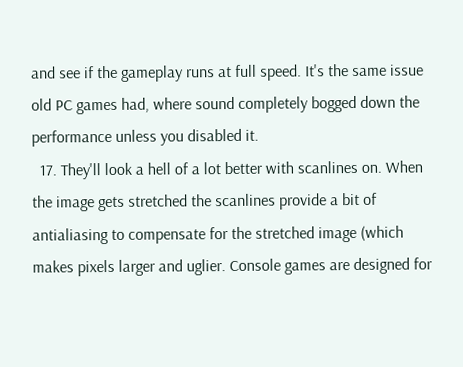and see if the gameplay runs at full speed. It's the same issue old PC games had, where sound completely bogged down the performance unless you disabled it.
  17. They'll look a hell of a lot better with scanlines on. When the image gets stretched the scanlines provide a bit of antialiasing to compensate for the stretched image (which makes pixels larger and uglier. Console games are designed for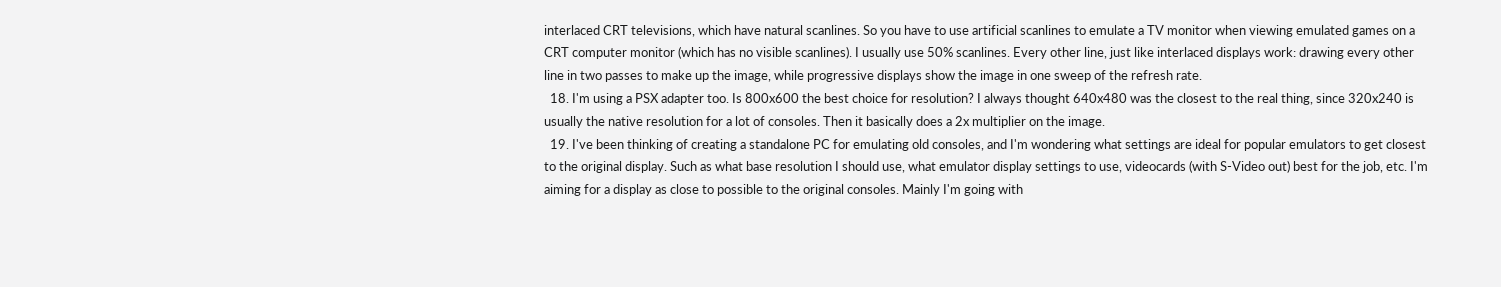interlaced CRT televisions, which have natural scanlines. So you have to use artificial scanlines to emulate a TV monitor when viewing emulated games on a CRT computer monitor (which has no visible scanlines). I usually use 50% scanlines. Every other line, just like interlaced displays work: drawing every other line in two passes to make up the image, while progressive displays show the image in one sweep of the refresh rate.
  18. I'm using a PSX adapter too. Is 800x600 the best choice for resolution? I always thought 640x480 was the closest to the real thing, since 320x240 is usually the native resolution for a lot of consoles. Then it basically does a 2x multiplier on the image.
  19. I've been thinking of creating a standalone PC for emulating old consoles, and I'm wondering what settings are ideal for popular emulators to get closest to the original display. Such as what base resolution I should use, what emulator display settings to use, videocards (with S-Video out) best for the job, etc. I'm aiming for a display as close to possible to the original consoles. Mainly I'm going with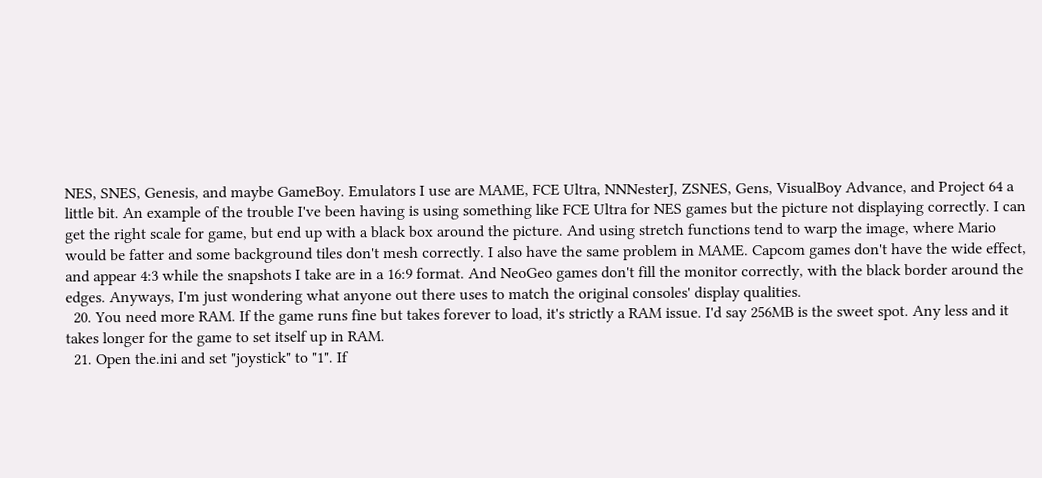NES, SNES, Genesis, and maybe GameBoy. Emulators I use are MAME, FCE Ultra, NNNesterJ, ZSNES, Gens, VisualBoy Advance, and Project 64 a little bit. An example of the trouble I've been having is using something like FCE Ultra for NES games but the picture not displaying correctly. I can get the right scale for game, but end up with a black box around the picture. And using stretch functions tend to warp the image, where Mario would be fatter and some background tiles don't mesh correctly. I also have the same problem in MAME. Capcom games don't have the wide effect, and appear 4:3 while the snapshots I take are in a 16:9 format. And NeoGeo games don't fill the monitor correctly, with the black border around the edges. Anyways, I'm just wondering what anyone out there uses to match the original consoles' display qualities.
  20. You need more RAM. If the game runs fine but takes forever to load, it's strictly a RAM issue. I'd say 256MB is the sweet spot. Any less and it takes longer for the game to set itself up in RAM.
  21. Open the.ini and set "joystick" to "1". If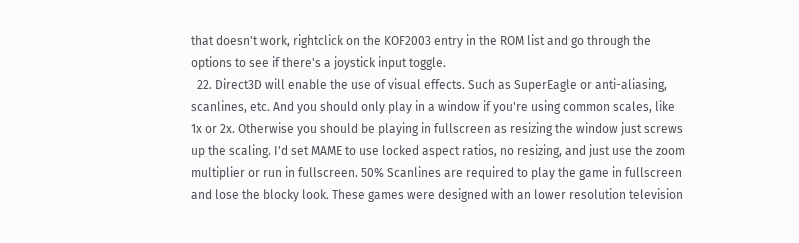that doesn't work, rightclick on the KOF2003 entry in the ROM list and go through the options to see if there's a joystick input toggle.
  22. Direct3D will enable the use of visual effects. Such as SuperEagle or anti-aliasing, scanlines, etc. And you should only play in a window if you're using common scales, like 1x or 2x. Otherwise you should be playing in fullscreen as resizing the window just screws up the scaling. I'd set MAME to use locked aspect ratios, no resizing, and just use the zoom multiplier or run in fullscreen. 50% Scanlines are required to play the game in fullscreen and lose the blocky look. These games were designed with an lower resolution television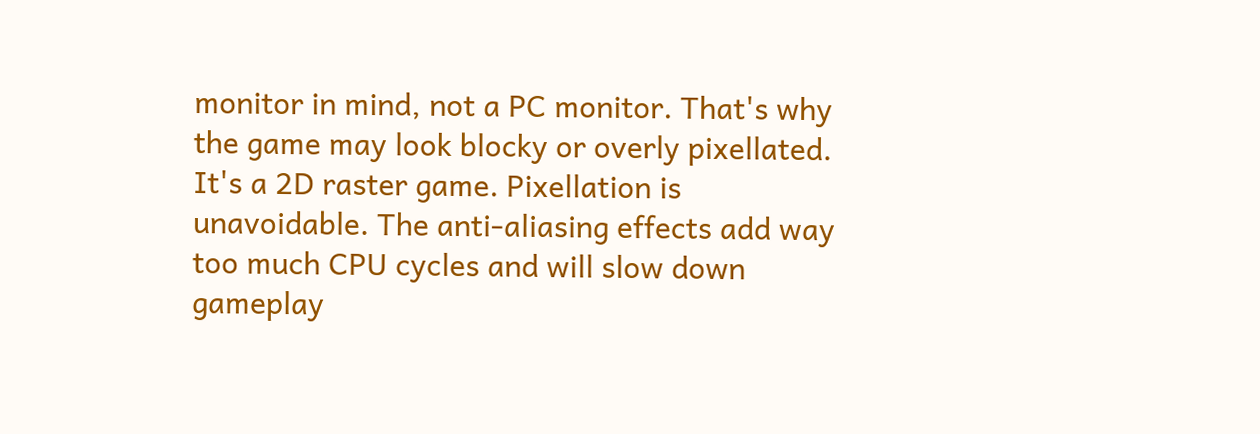monitor in mind, not a PC monitor. That's why the game may look blocky or overly pixellated. It's a 2D raster game. Pixellation is unavoidable. The anti-aliasing effects add way too much CPU cycles and will slow down gameplay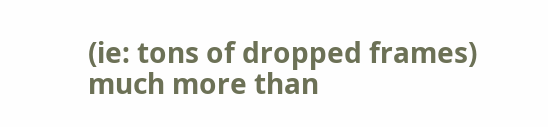(ie: tons of dropped frames) much more than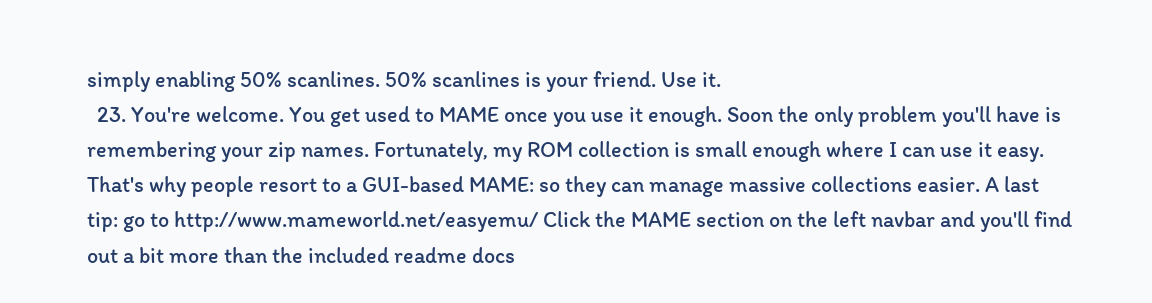simply enabling 50% scanlines. 50% scanlines is your friend. Use it.
  23. You're welcome. You get used to MAME once you use it enough. Soon the only problem you'll have is remembering your zip names. Fortunately, my ROM collection is small enough where I can use it easy. That's why people resort to a GUI-based MAME: so they can manage massive collections easier. A last tip: go to http://www.mameworld.net/easyemu/ Click the MAME section on the left navbar and you'll find out a bit more than the included readme docs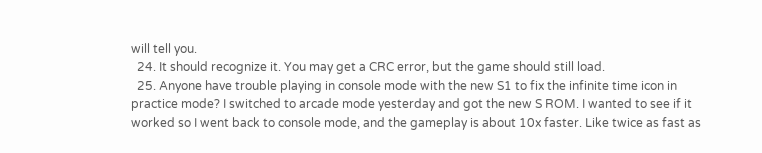will tell you.
  24. It should recognize it. You may get a CRC error, but the game should still load.
  25. Anyone have trouble playing in console mode with the new S1 to fix the infinite time icon in practice mode? I switched to arcade mode yesterday and got the new S ROM. I wanted to see if it worked so I went back to console mode, and the gameplay is about 10x faster. Like twice as fast as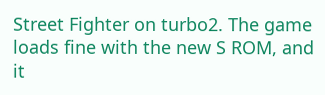Street Fighter on turbo2. The game loads fine with the new S ROM, and it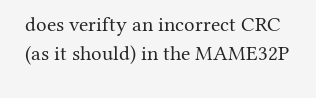does verifty an incorrect CRC (as it should) in the MAME32P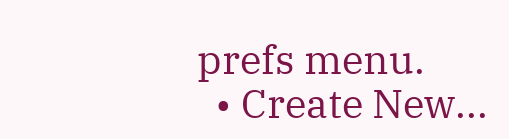prefs menu.
  • Create New...